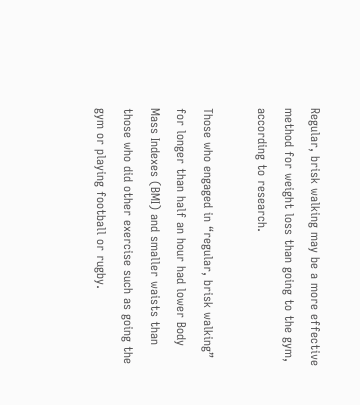Regular, brisk walking may be a more effective method for weight loss than going to the gym, according to research.

Those who engaged in “regular, brisk walking” for longer than half an hour had lower Body Mass Indexes (BMI) and smaller waists than those who did other exercise such as going the gym or playing football or rugby.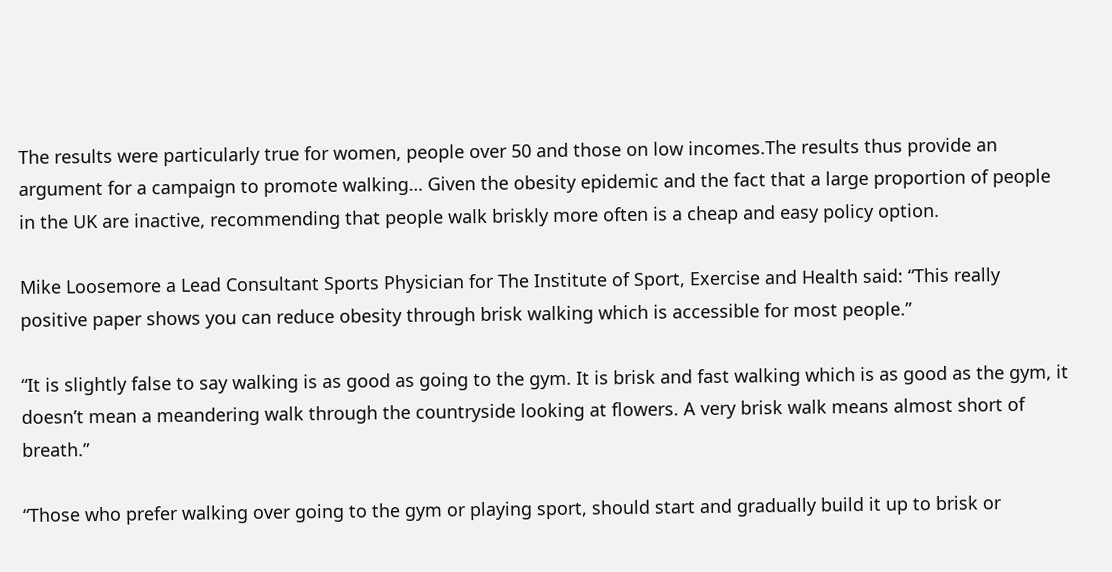The results were particularly true for women, people over 50 and those on low incomes.The results thus provide an argument for a campaign to promote walking… Given the obesity epidemic and the fact that a large proportion of people in the UK are inactive, recommending that people walk briskly more often is a cheap and easy policy option.

Mike Loosemore a Lead Consultant Sports Physician for The Institute of Sport, Exercise and Health said: “This really positive paper shows you can reduce obesity through brisk walking which is accessible for most people.”

“It is slightly false to say walking is as good as going to the gym. It is brisk and fast walking which is as good as the gym, it doesn’t mean a meandering walk through the countryside looking at flowers. A very brisk walk means almost short of breath.”

“Those who prefer walking over going to the gym or playing sport, should start and gradually build it up to brisk or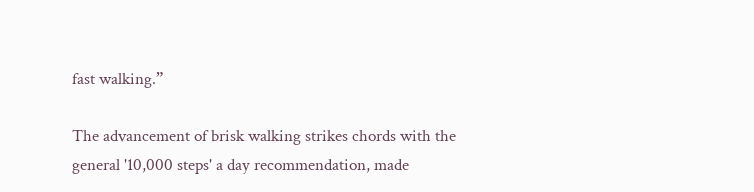fast walking.”

The advancement of brisk walking strikes chords with the general '10,000 steps' a day recommendation, made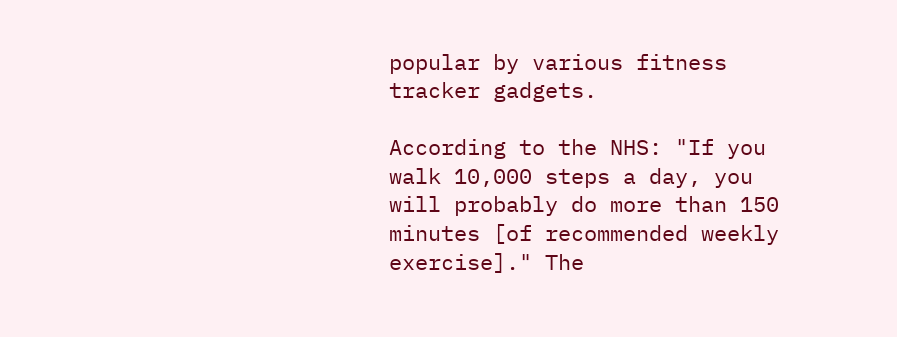popular by various fitness tracker gadgets.

According to the NHS: "If you walk 10,000 steps a day, you will probably do more than 150 minutes [of recommended weekly exercise]." The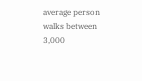average person walks between 3,000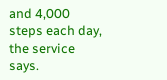and 4,000 steps each day, the service says.